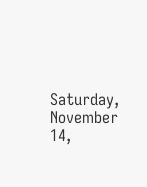Saturday, November 14,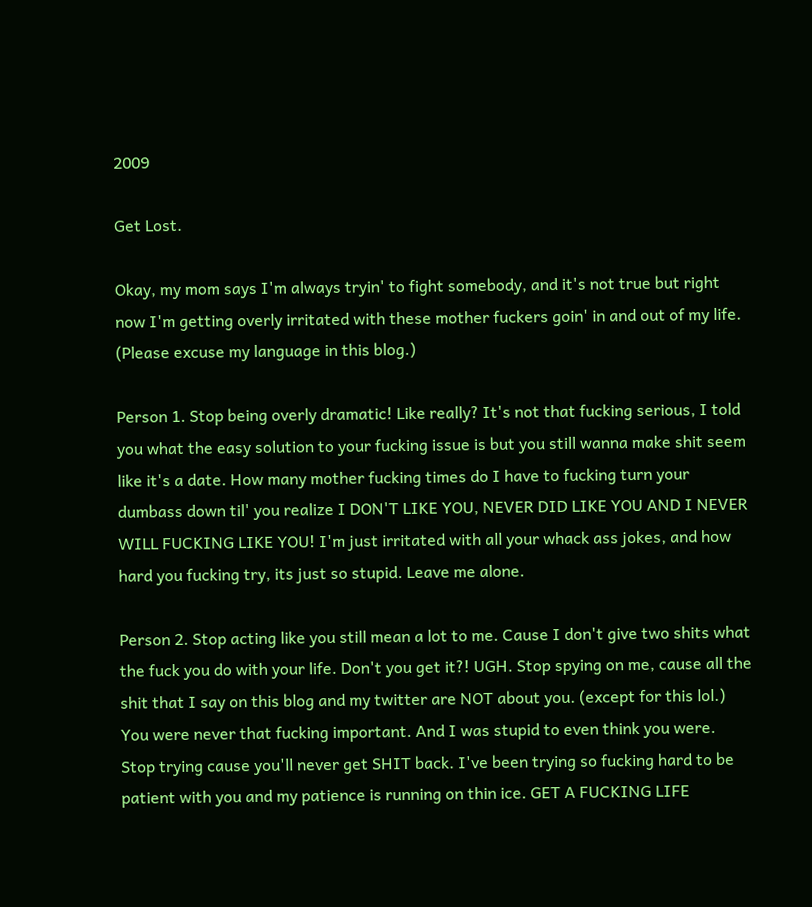2009

Get Lost.

Okay, my mom says I'm always tryin' to fight somebody, and it's not true but right now I'm getting overly irritated with these mother fuckers goin' in and out of my life. (Please excuse my language in this blog.)

Person 1. Stop being overly dramatic! Like really? It's not that fucking serious, I told you what the easy solution to your fucking issue is but you still wanna make shit seem like it's a date. How many mother fucking times do I have to fucking turn your dumbass down til' you realize I DON'T LIKE YOU, NEVER DID LIKE YOU AND I NEVER WILL FUCKING LIKE YOU! I'm just irritated with all your whack ass jokes, and how hard you fucking try, its just so stupid. Leave me alone.

Person 2. Stop acting like you still mean a lot to me. Cause I don't give two shits what the fuck you do with your life. Don't you get it?! UGH. Stop spying on me, cause all the shit that I say on this blog and my twitter are NOT about you. (except for this lol.) You were never that fucking important. And I was stupid to even think you were. Stop trying cause you'll never get SHIT back. I've been trying so fucking hard to be patient with you and my patience is running on thin ice. GET A FUCKING LIFE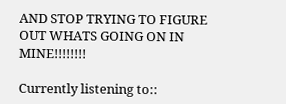AND STOP TRYING TO FIGURE OUT WHATS GOING ON IN MINE!!!!!!!!

Currently listening to::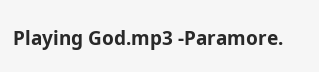Playing God.mp3 -Paramore.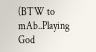(BTW to mAb..Playing God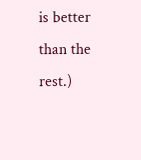is better than the rest.)